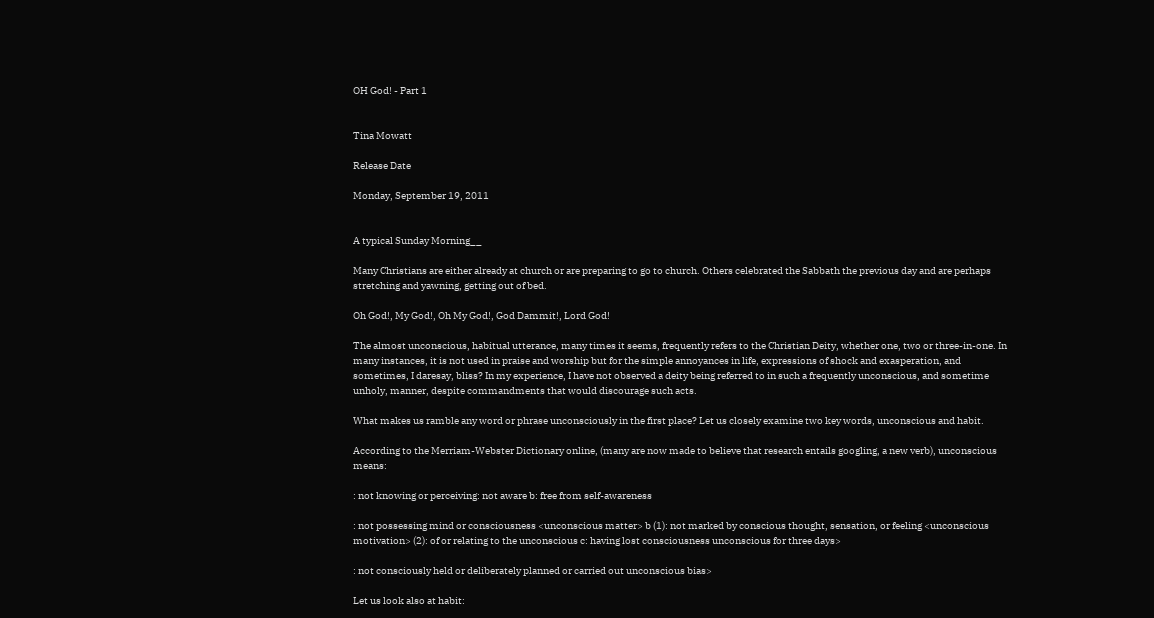OH God! - Part 1


Tina Mowatt

Release Date

Monday, September 19, 2011


A typical Sunday Morning__

Many Christians are either already at church or are preparing to go to church. Others celebrated the Sabbath the previous day and are perhaps stretching and yawning, getting out of bed.

Oh God!, My God!, Oh My God!, God Dammit!, Lord God!

The almost unconscious, habitual utterance, many times it seems, frequently refers to the Christian Deity, whether one, two or three-in-one. In many instances, it is not used in praise and worship but for the simple annoyances in life, expressions of shock and exasperation, and sometimes, I daresay, bliss? In my experience, I have not observed a deity being referred to in such a frequently unconscious, and sometime unholy, manner, despite commandments that would discourage such acts.

What makes us ramble any word or phrase unconsciously in the first place? Let us closely examine two key words, unconscious and habit.

According to the Merriam-Webster Dictionary online, (many are now made to believe that research entails googling, a new verb), unconscious means:

: not knowing or perceiving: not aware b: free from self-awareness

: not possessing mind or consciousness <unconscious matter> b (1): not marked by conscious thought, sensation, or feeling <unconscious motivation> (2): of or relating to the unconscious c: having lost consciousness unconscious for three days>

: not consciously held or deliberately planned or carried out unconscious bias>

Let us look also at habit: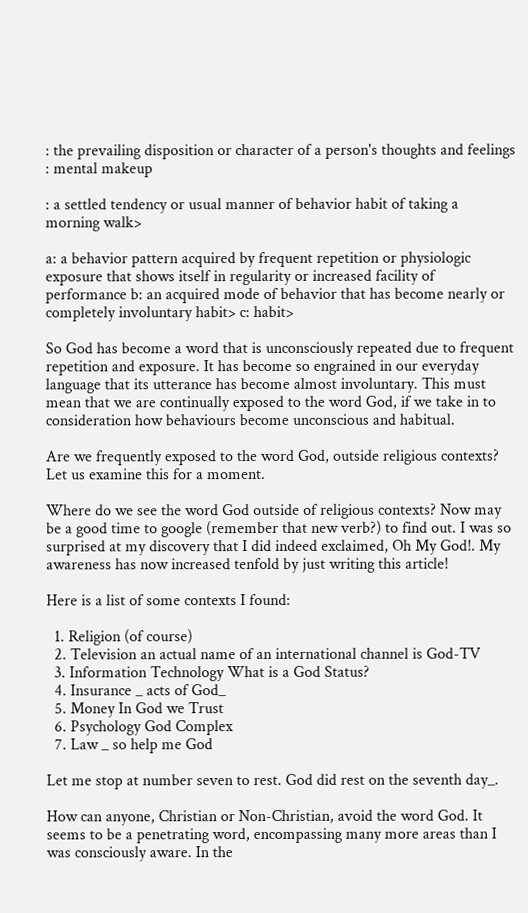: the prevailing disposition or character of a person's thoughts and feelings : mental makeup

: a settled tendency or usual manner of behavior habit of taking a morning walk>

a: a behavior pattern acquired by frequent repetition or physiologic exposure that shows itself in regularity or increased facility of performance b: an acquired mode of behavior that has become nearly or completely involuntary habit> c: habit>

So God has become a word that is unconsciously repeated due to frequent repetition and exposure. It has become so engrained in our everyday language that its utterance has become almost involuntary. This must mean that we are continually exposed to the word God, if we take in to consideration how behaviours become unconscious and habitual.

Are we frequently exposed to the word God, outside religious contexts? Let us examine this for a moment.

Where do we see the word God outside of religious contexts? Now may be a good time to google (remember that new verb?) to find out. I was so surprised at my discovery that I did indeed exclaimed, Oh My God!. My awareness has now increased tenfold by just writing this article!

Here is a list of some contexts I found:

  1. Religion (of course)
  2. Television an actual name of an international channel is God-TV
  3. Information Technology What is a God Status?
  4. Insurance _ acts of God_
  5. Money In God we Trust
  6. Psychology God Complex
  7. Law _ so help me God

Let me stop at number seven to rest. God did rest on the seventh day_.

How can anyone, Christian or Non-Christian, avoid the word God. It seems to be a penetrating word, encompassing many more areas than I was consciously aware. In the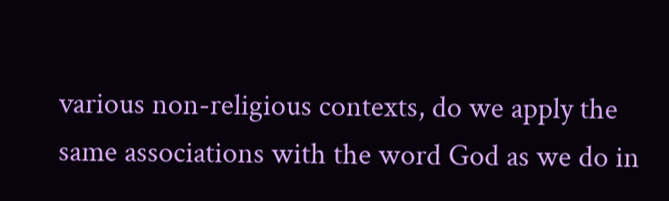various non-religious contexts, do we apply the same associations with the word God as we do in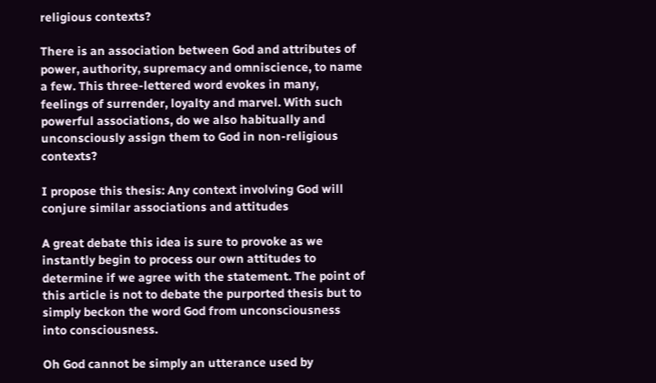religious contexts?

There is an association between God and attributes of power, authority, supremacy and omniscience, to name a few. This three-lettered word evokes in many, feelings of surrender, loyalty and marvel. With such powerful associations, do we also habitually and unconsciously assign them to God in non-religious contexts?

I propose this thesis: Any context involving God will conjure similar associations and attitudes

A great debate this idea is sure to provoke as we instantly begin to process our own attitudes to determine if we agree with the statement. The point of this article is not to debate the purported thesis but to simply beckon the word God from unconsciousness into consciousness.

Oh God cannot be simply an utterance used by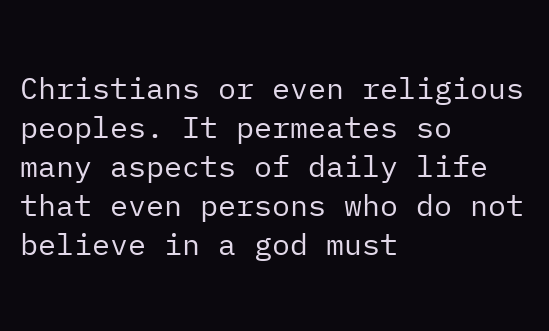Christians or even religious peoples. It permeates so many aspects of daily life that even persons who do not believe in a god must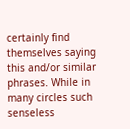certainly find themselves saying this and/or similar phrases. While in many circles such senseless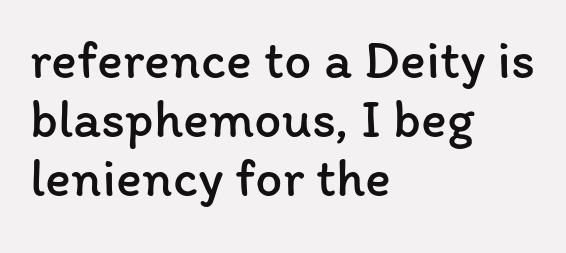reference to a Deity is blasphemous, I beg leniency for the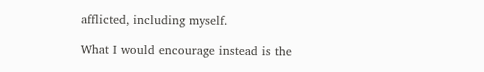afflicted, including myself.

What I would encourage instead is the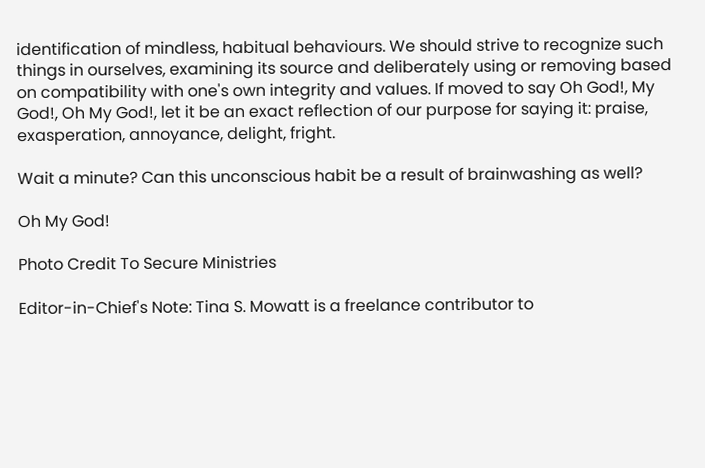identification of mindless, habitual behaviours. We should strive to recognize such things in ourselves, examining its source and deliberately using or removing based on compatibility with one's own integrity and values. If moved to say Oh God!, My God!, Oh My God!, let it be an exact reflection of our purpose for saying it: praise, exasperation, annoyance, delight, fright.

Wait a minute? Can this unconscious habit be a result of brainwashing as well?

Oh My God!

Photo Credit To Secure Ministries

Editor-in-Chief's Note: Tina S. Mowatt is a freelance contributor to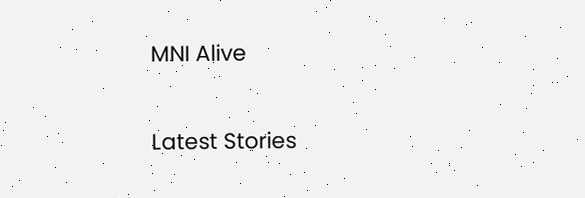MNI Alive

Latest Stories